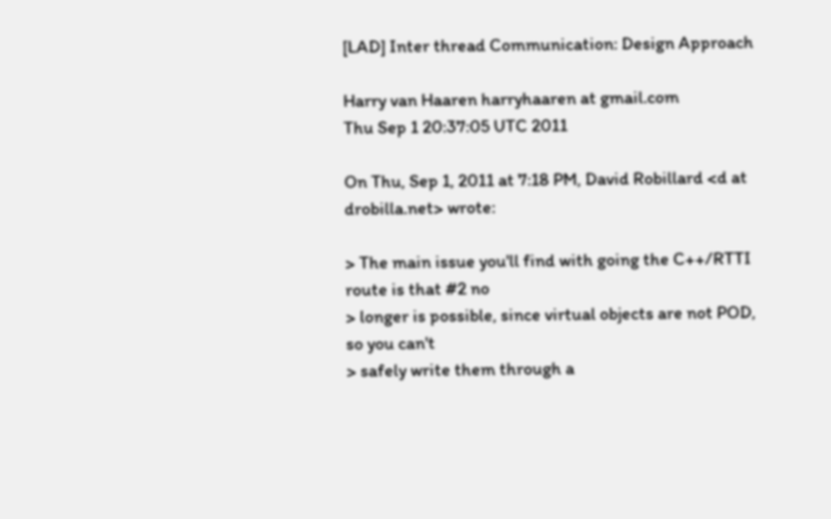[LAD] Inter thread Communication: Design Approach

Harry van Haaren harryhaaren at gmail.com
Thu Sep 1 20:37:05 UTC 2011

On Thu, Sep 1, 2011 at 7:18 PM, David Robillard <d at drobilla.net> wrote:

> The main issue you'll find with going the C++/RTTI route is that #2 no
> longer is possible, since virtual objects are not POD, so you can't
> safely write them through a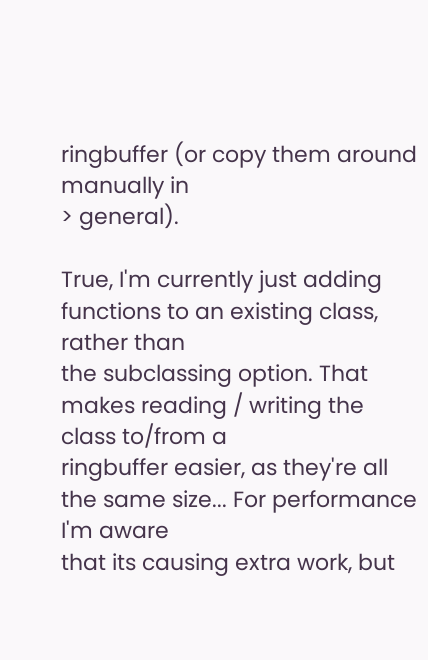ringbuffer (or copy them around manually in
> general).

True, I'm currently just adding functions to an existing class, rather than
the subclassing option. That makes reading / writing the class to/from a
ringbuffer easier, as they're all the same size... For performance I'm aware
that its causing extra work, but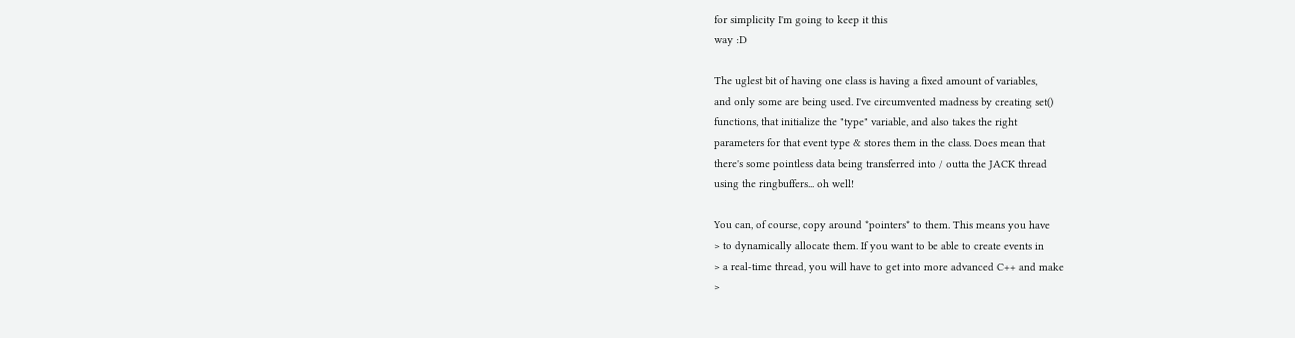for simplicity I'm going to keep it this
way :D

The uglest bit of having one class is having a fixed amount of variables,
and only some are being used. I've circumvented madness by creating set()
functions, that initialize the "type" variable, and also takes the right
parameters for that event type & stores them in the class. Does mean that
there's some pointless data being transferred into / outta the JACK thread
using the ringbuffers... oh well!

You can, of course, copy around *pointers* to them. This means you have
> to dynamically allocate them. If you want to be able to create events in
> a real-time thread, you will have to get into more advanced C++ and make
>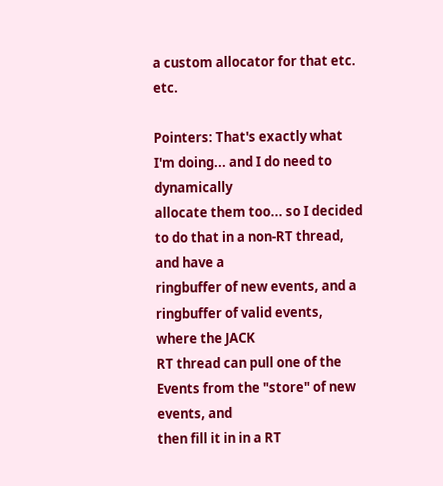a custom allocator for that etc. etc.

Pointers: That's exactly what I'm doing... and I do need to dynamically
allocate them too... so I decided to do that in a non-RT thread, and have a
ringbuffer of new events, and a ringbuffer of valid events, where the JACK
RT thread can pull one of the Events from the "store" of new events, and
then fill it in in a RT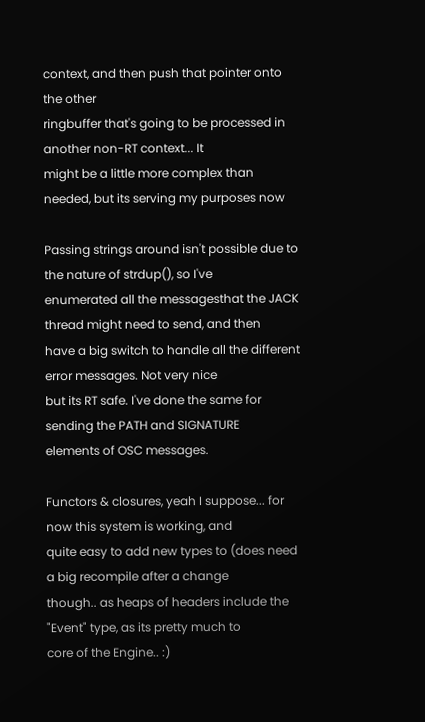context, and then push that pointer onto the other
ringbuffer that's going to be processed in another non-RT context... It
might be a little more complex than needed, but its serving my purposes now

Passing strings around isn't possible due to the nature of strdup(), so I've
enumerated all the messagesthat the JACK thread might need to send, and then
have a big switch to handle all the different error messages. Not very nice
but its RT safe. I've done the same for sending the PATH and SIGNATURE
elements of OSC messages.

Functors & closures, yeah I suppose... for now this system is working, and
quite easy to add new types to (does need a big recompile after a change
though.. as heaps of headers include the "Event" type, as its pretty much to
core of the Engine.. :)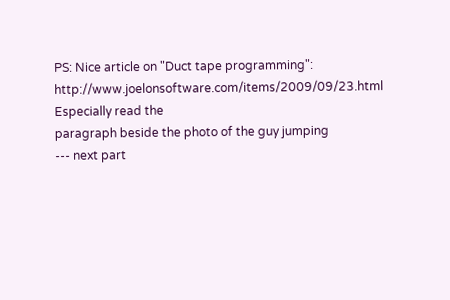PS: Nice article on "Duct tape programming":
http://www.joelonsoftware.com/items/2009/09/23.html Especially read the
paragraph beside the photo of the guy jumping
--- next part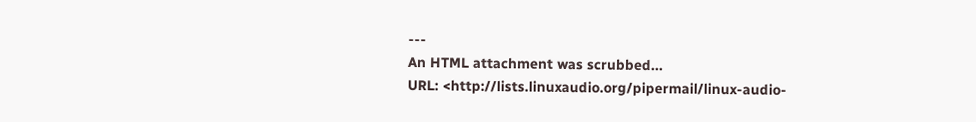---
An HTML attachment was scrubbed...
URL: <http://lists.linuxaudio.org/pipermail/linux-audio-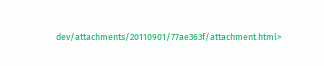dev/attachments/20110901/77ae363f/attachment.html>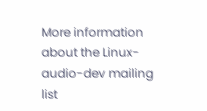More information about the Linux-audio-dev mailing list